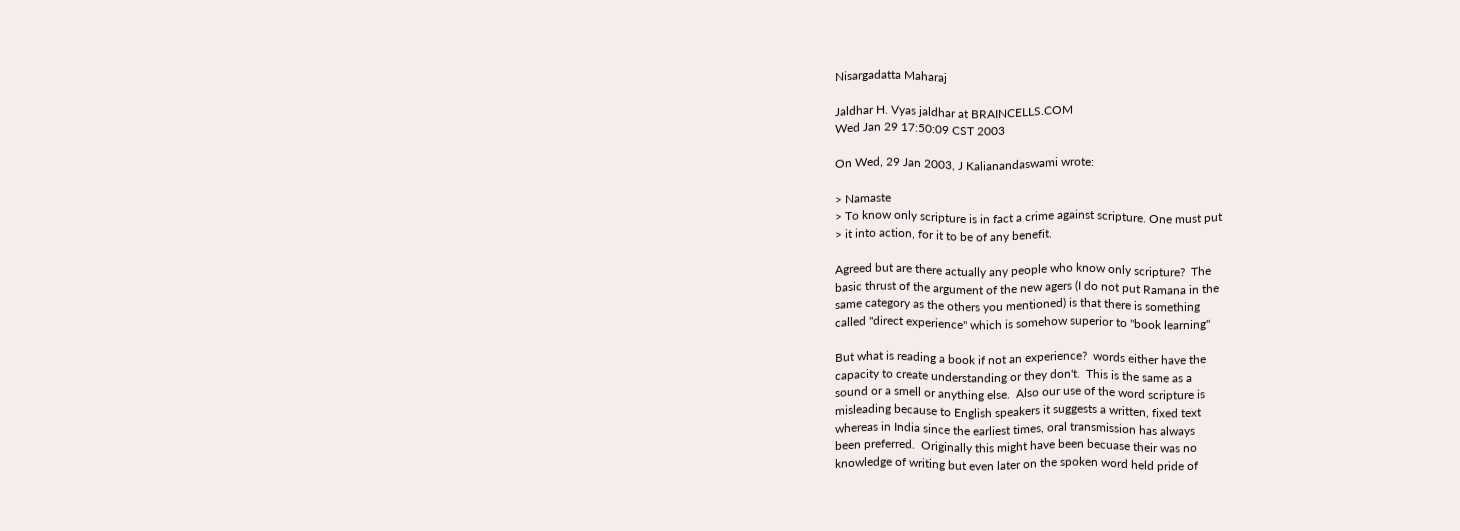Nisargadatta Maharaj

Jaldhar H. Vyas jaldhar at BRAINCELLS.COM
Wed Jan 29 17:50:09 CST 2003

On Wed, 29 Jan 2003, J Kalianandaswami wrote:

> Namaste
> To know only scripture is in fact a crime against scripture. One must put
> it into action, for it to be of any benefit.

Agreed but are there actually any people who know only scripture?  The
basic thrust of the argument of the new agers (I do not put Ramana in the
same category as the others you mentioned) is that there is something
called "direct experience" which is somehow superior to "book learning"

But what is reading a book if not an experience?  words either have the
capacity to create understanding or they don't.  This is the same as a
sound or a smell or anything else.  Also our use of the word scripture is
misleading because to English speakers it suggests a written, fixed text
whereas in India since the earliest times, oral transmission has always
been preferred.  Originally this might have been becuase their was no
knowledge of writing but even later on the spoken word held pride of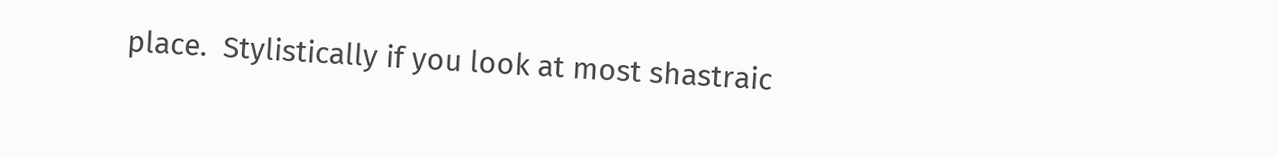place.  Stylistically if you look at most shastraic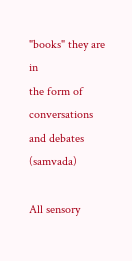"books" they are in
the form of conversations and debates (samvada)

All sensory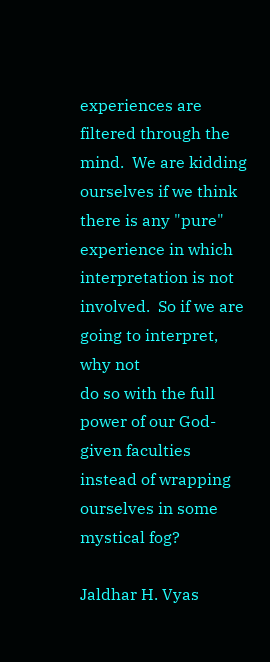experiences are filtered through the mind.  We are kidding
ourselves if we think there is any "pure" experience in which
interpretation is not involved.  So if we are going to interpret, why not
do so with the full power of our God-given faculties instead of wrapping
ourselves in some mystical fog?

Jaldhar H. Vyas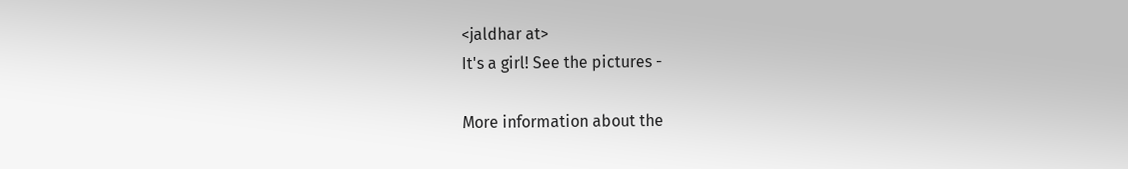<jaldhar at>
It's a girl! See the pictures -

More information about the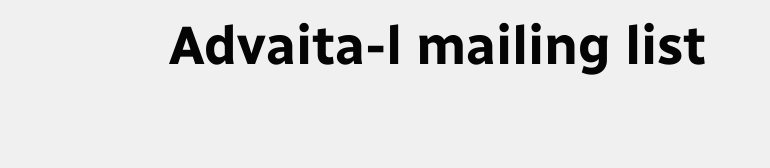Advaita-l mailing list